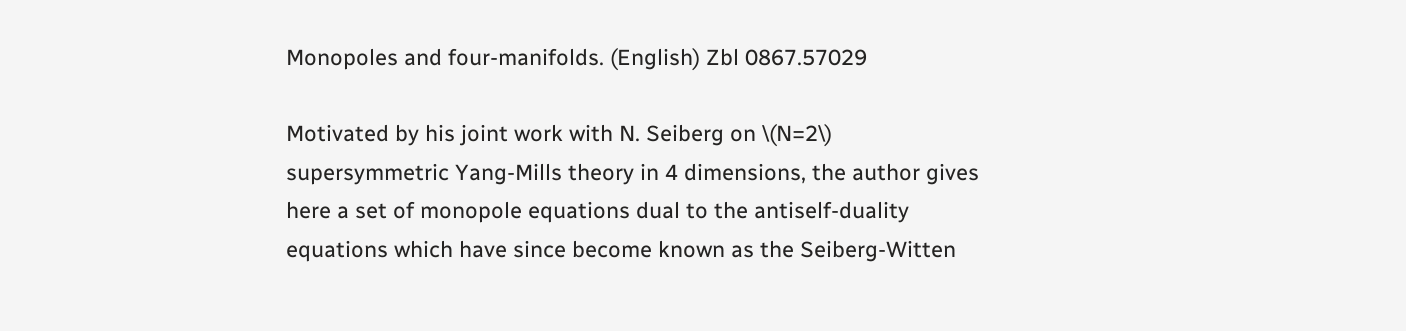Monopoles and four-manifolds. (English) Zbl 0867.57029

Motivated by his joint work with N. Seiberg on \(N=2\) supersymmetric Yang-Mills theory in 4 dimensions, the author gives here a set of monopole equations dual to the antiself-duality equations which have since become known as the Seiberg-Witten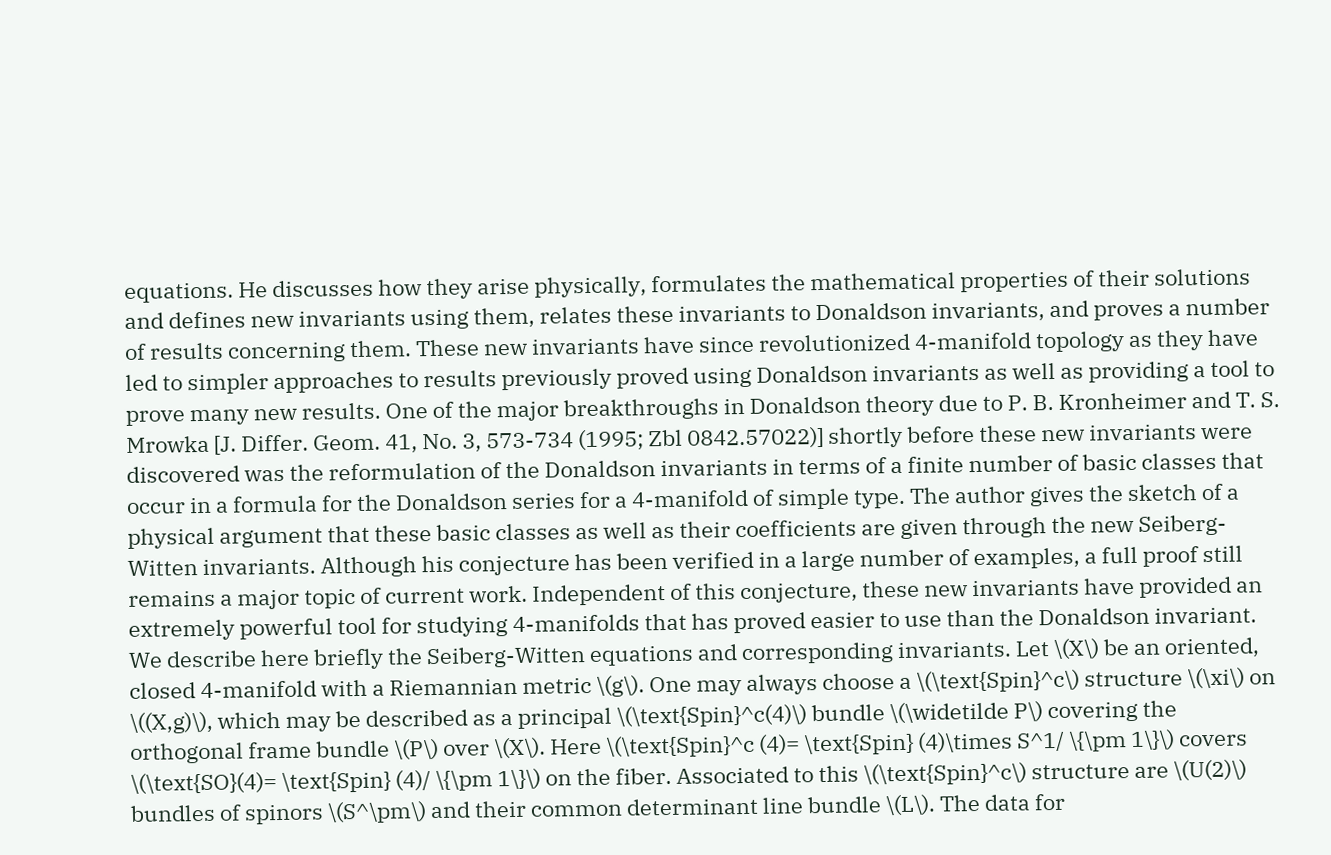equations. He discusses how they arise physically, formulates the mathematical properties of their solutions and defines new invariants using them, relates these invariants to Donaldson invariants, and proves a number of results concerning them. These new invariants have since revolutionized 4-manifold topology as they have led to simpler approaches to results previously proved using Donaldson invariants as well as providing a tool to prove many new results. One of the major breakthroughs in Donaldson theory due to P. B. Kronheimer and T. S. Mrowka [J. Differ. Geom. 41, No. 3, 573-734 (1995; Zbl 0842.57022)] shortly before these new invariants were discovered was the reformulation of the Donaldson invariants in terms of a finite number of basic classes that occur in a formula for the Donaldson series for a 4-manifold of simple type. The author gives the sketch of a physical argument that these basic classes as well as their coefficients are given through the new Seiberg-Witten invariants. Although his conjecture has been verified in a large number of examples, a full proof still remains a major topic of current work. Independent of this conjecture, these new invariants have provided an extremely powerful tool for studying 4-manifolds that has proved easier to use than the Donaldson invariant.
We describe here briefly the Seiberg-Witten equations and corresponding invariants. Let \(X\) be an oriented, closed 4-manifold with a Riemannian metric \(g\). One may always choose a \(\text{Spin}^c\) structure \(\xi\) on \((X,g)\), which may be described as a principal \(\text{Spin}^c(4)\) bundle \(\widetilde P\) covering the orthogonal frame bundle \(P\) over \(X\). Here \(\text{Spin}^c (4)= \text{Spin} (4)\times S^1/ \{\pm 1\}\) covers \(\text{SO}(4)= \text{Spin} (4)/ \{\pm 1\}\) on the fiber. Associated to this \(\text{Spin}^c\) structure are \(U(2)\) bundles of spinors \(S^\pm\) and their common determinant line bundle \(L\). The data for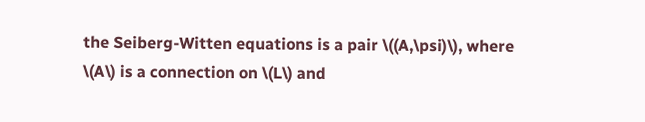the Seiberg-Witten equations is a pair \((A,\psi)\), where \(A\) is a connection on \(L\) and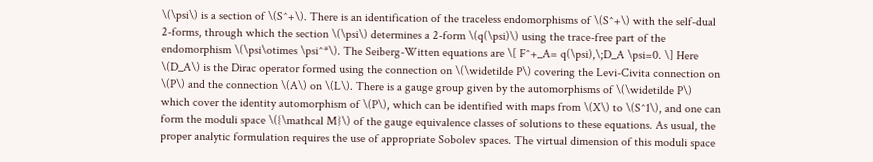\(\psi\) is a section of \(S^+\). There is an identification of the traceless endomorphisms of \(S^+\) with the self-dual 2-forms, through which the section \(\psi\) determines a 2-form \(q(\psi)\) using the trace-free part of the endomorphism \(\psi\otimes \psi^*\). The Seiberg-Witten equations are \[ F^+_A= q(\psi),\;D_A \psi=0. \] Here \(D_A\) is the Dirac operator formed using the connection on \(\widetilde P\) covering the Levi-Civita connection on \(P\) and the connection \(A\) on \(L\). There is a gauge group given by the automorphisms of \(\widetilde P\) which cover the identity automorphism of \(P\), which can be identified with maps from \(X\) to \(S^1\), and one can form the moduli space \({\mathcal M}\) of the gauge equivalence classes of solutions to these equations. As usual, the proper analytic formulation requires the use of appropriate Sobolev spaces. The virtual dimension of this moduli space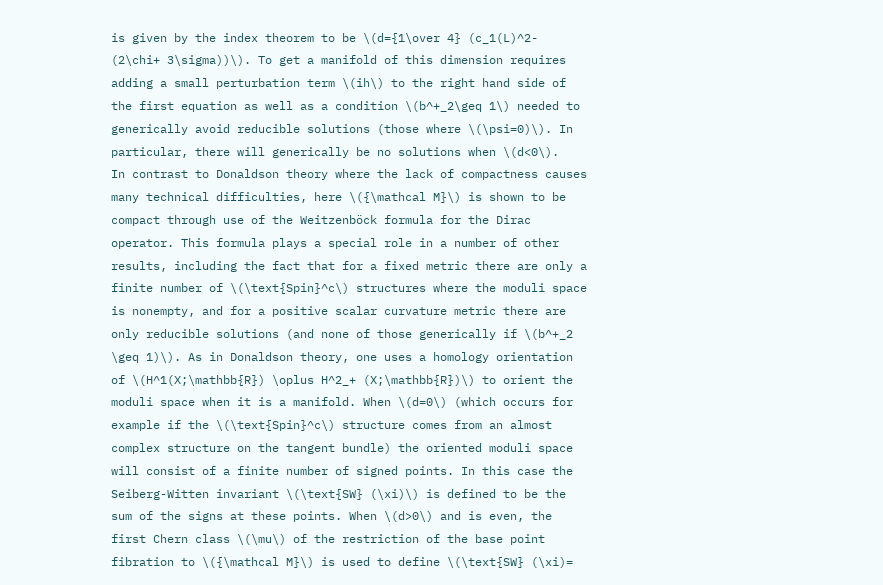is given by the index theorem to be \(d={1\over 4} (c_1(L)^2- (2\chi+ 3\sigma))\). To get a manifold of this dimension requires adding a small perturbation term \(ih\) to the right hand side of the first equation as well as a condition \(b^+_2\geq 1\) needed to generically avoid reducible solutions (those where \(\psi=0)\). In particular, there will generically be no solutions when \(d<0\).
In contrast to Donaldson theory where the lack of compactness causes many technical difficulties, here \({\mathcal M}\) is shown to be compact through use of the Weitzenböck formula for the Dirac operator. This formula plays a special role in a number of other results, including the fact that for a fixed metric there are only a finite number of \(\text{Spin}^c\) structures where the moduli space is nonempty, and for a positive scalar curvature metric there are only reducible solutions (and none of those generically if \(b^+_2 \geq 1)\). As in Donaldson theory, one uses a homology orientation of \(H^1(X;\mathbb{R}) \oplus H^2_+ (X;\mathbb{R})\) to orient the moduli space when it is a manifold. When \(d=0\) (which occurs for example if the \(\text{Spin}^c\) structure comes from an almost complex structure on the tangent bundle) the oriented moduli space will consist of a finite number of signed points. In this case the Seiberg-Witten invariant \(\text{SW} (\xi)\) is defined to be the sum of the signs at these points. When \(d>0\) and is even, the first Chern class \(\mu\) of the restriction of the base point fibration to \({\mathcal M}\) is used to define \(\text{SW} (\xi)=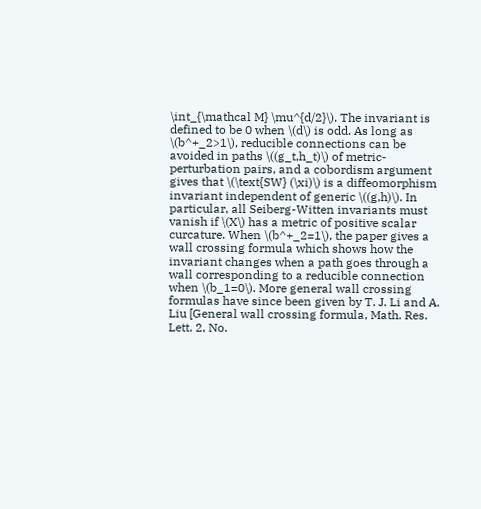\int_{\mathcal M} \mu^{d/2}\). The invariant is defined to be 0 when \(d\) is odd. As long as \(b^+_2>1\), reducible connections can be avoided in paths \((g_t,h_t)\) of metric-perturbation pairs, and a cobordism argument gives that \(\text{SW} (\xi)\) is a diffeomorphism invariant independent of generic \((g,h)\). In particular, all Seiberg-Witten invariants must vanish if \(X\) has a metric of positive scalar curcature. When \(b^+_2=1\), the paper gives a wall crossing formula which shows how the invariant changes when a path goes through a wall corresponding to a reducible connection when \(b_1=0\). More general wall crossing formulas have since been given by T. J. Li and A. Liu [General wall crossing formula, Math. Res. Lett. 2, No.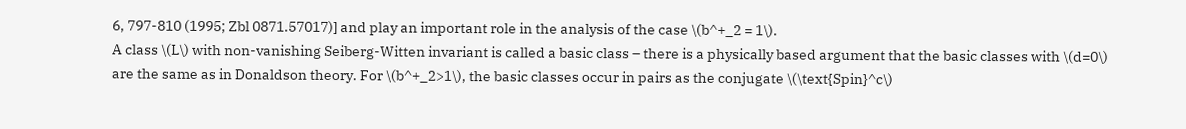6, 797-810 (1995; Zbl 0871.57017)] and play an important role in the analysis of the case \(b^+_2 = 1\).
A class \(L\) with non-vanishing Seiberg-Witten invariant is called a basic class – there is a physically based argument that the basic classes with \(d=0\) are the same as in Donaldson theory. For \(b^+_2>1\), the basic classes occur in pairs as the conjugate \(\text{Spin}^c\)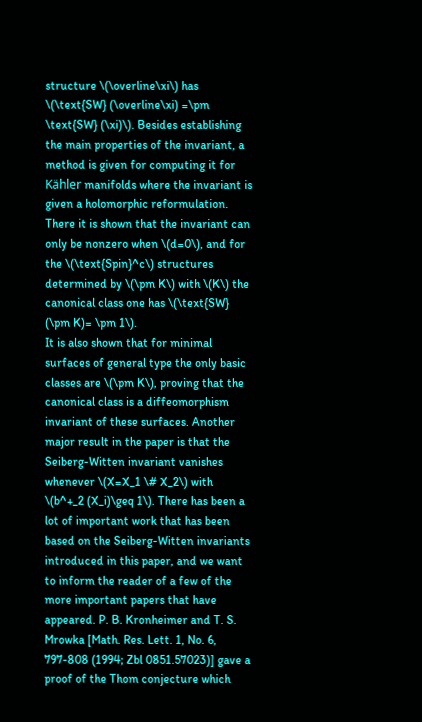structure \(\overline\xi\) has \(\text{SW} (\overline\xi) =\pm \text{SW} (\xi)\). Besides establishing the main properties of the invariant, a method is given for computing it for Kähler manifolds where the invariant is given a holomorphic reformulation. There it is shown that the invariant can only be nonzero when \(d=0\), and for the \(\text{Spin}^c\) structures determined by \(\pm K\) with \(K\) the canonical class one has \(\text{SW} (\pm K)= \pm 1\).
It is also shown that for minimal surfaces of general type the only basic classes are \(\pm K\), proving that the canonical class is a diffeomorphism invariant of these surfaces. Another major result in the paper is that the Seiberg-Witten invariant vanishes whenever \(X=X_1 \# X_2\) with \(b^+_2 (X_i)\geq 1\). There has been a lot of important work that has been based on the Seiberg-Witten invariants introduced in this paper, and we want to inform the reader of a few of the more important papers that have appeared. P. B. Kronheimer and T. S. Mrowka [Math. Res. Lett. 1, No. 6, 797-808 (1994; Zbl 0851.57023)] gave a proof of the Thom conjecture which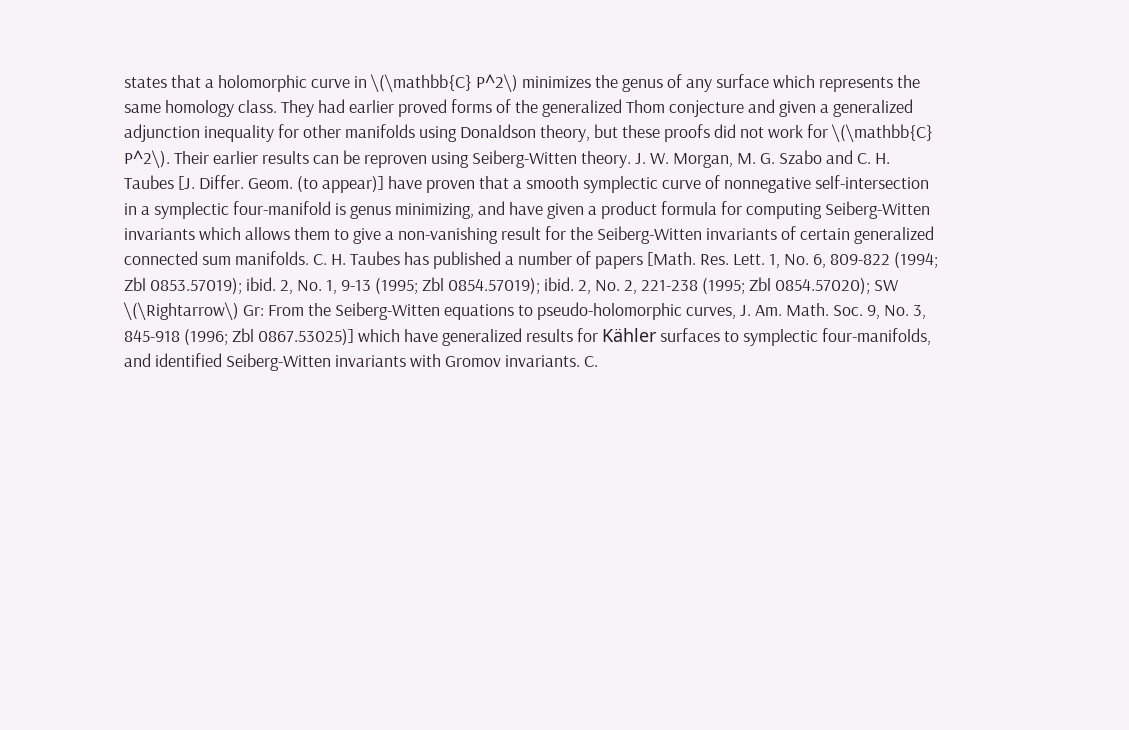states that a holomorphic curve in \(\mathbb{C} P^2\) minimizes the genus of any surface which represents the same homology class. They had earlier proved forms of the generalized Thom conjecture and given a generalized adjunction inequality for other manifolds using Donaldson theory, but these proofs did not work for \(\mathbb{C} P^2\). Their earlier results can be reproven using Seiberg-Witten theory. J. W. Morgan, M. G. Szabo and C. H. Taubes [J. Differ. Geom. (to appear)] have proven that a smooth symplectic curve of nonnegative self-intersection in a symplectic four-manifold is genus minimizing, and have given a product formula for computing Seiberg-Witten invariants which allows them to give a non-vanishing result for the Seiberg-Witten invariants of certain generalized connected sum manifolds. C. H. Taubes has published a number of papers [Math. Res. Lett. 1, No. 6, 809-822 (1994; Zbl 0853.57019); ibid. 2, No. 1, 9-13 (1995; Zbl 0854.57019); ibid. 2, No. 2, 221-238 (1995; Zbl 0854.57020); SW \(\Rightarrow\) Gr: From the Seiberg-Witten equations to pseudo-holomorphic curves, J. Am. Math. Soc. 9, No. 3, 845-918 (1996; Zbl 0867.53025)] which have generalized results for Kähler surfaces to symplectic four-manifolds, and identified Seiberg-Witten invariants with Gromov invariants. C.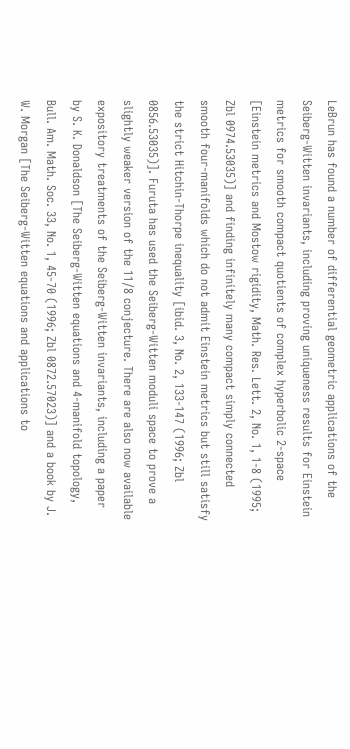LeBrun has found a number of differential geometric applications of the Seiberg-Witten invariants, including proving uniqueness results for Einstein metrics for smooth compact quotients of complex hyperbolic 2-space [Einstein metrics and Mostow rigidity, Math. Res. Lett. 2, No. 1, 1-8 (1995; Zbl 0974.53035)] and finding infinitely many compact simply connected smooth four-manifolds which do not admit Einstein metrics but still satisfy the strict Hitchin-Thorpe inequality [ibid. 3, No. 2, 133-147 (1996; Zbl 0856.53035)]. Furuta has used the Seiberg-Witten moduli space to prove a slightly weaker version of the 11/8 conjecture. There are also now available expository treatments of the Seiberg-Witten invariants, including a paper by S. K. Donaldson [The Seiberg-Witten equations and 4-manifold topology, Bull. Am. Math. Soc. 33, No. 1, 45-70 (1996; Zbl 0872.57023)] and a book by J. W. Morgan [The Seiberg-Witten equations and applications to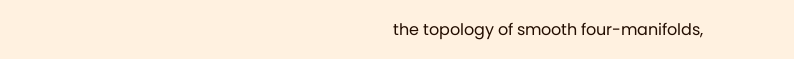the topology of smooth four-manifolds,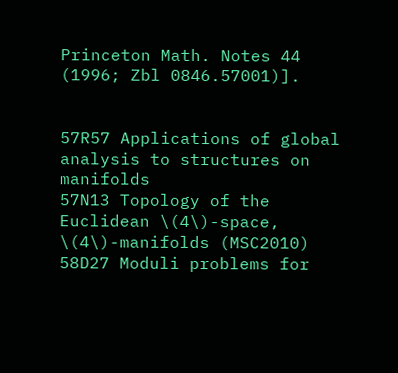Princeton Math. Notes 44 (1996; Zbl 0846.57001)].


57R57 Applications of global analysis to structures on manifolds
57N13 Topology of the Euclidean \(4\)-space, \(4\)-manifolds (MSC2010)
58D27 Moduli problems for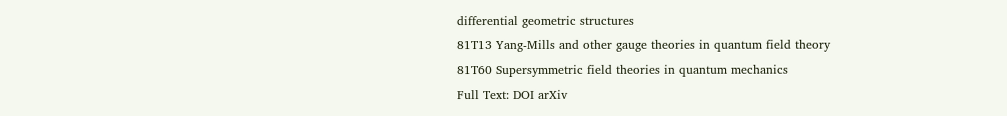differential geometric structures
81T13 Yang-Mills and other gauge theories in quantum field theory
81T60 Supersymmetric field theories in quantum mechanics
Full Text: DOI arXiv